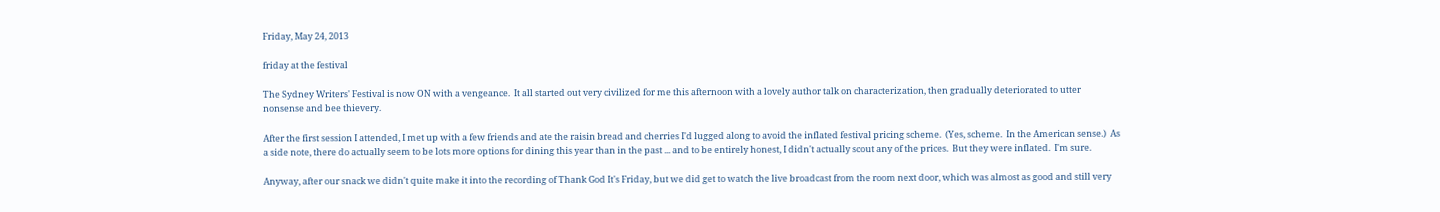Friday, May 24, 2013

friday at the festival

The Sydney Writers' Festival is now ON with a vengeance.  It all started out very civilized for me this afternoon with a lovely author talk on characterization, then gradually deteriorated to utter nonsense and bee thievery.

After the first session I attended, I met up with a few friends and ate the raisin bread and cherries I'd lugged along to avoid the inflated festival pricing scheme.  (Yes, scheme.  In the American sense.)  As a side note, there do actually seem to be lots more options for dining this year than in the past ... and to be entirely honest, I didn't actually scout any of the prices.  But they were inflated.  I'm sure.

Anyway, after our snack we didn't quite make it into the recording of Thank God It's Friday, but we did get to watch the live broadcast from the room next door, which was almost as good and still very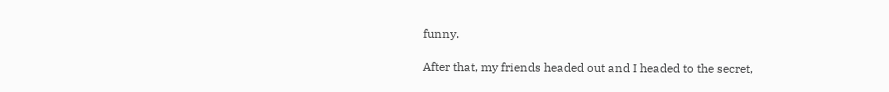funny.

After that, my friends headed out and I headed to the secret,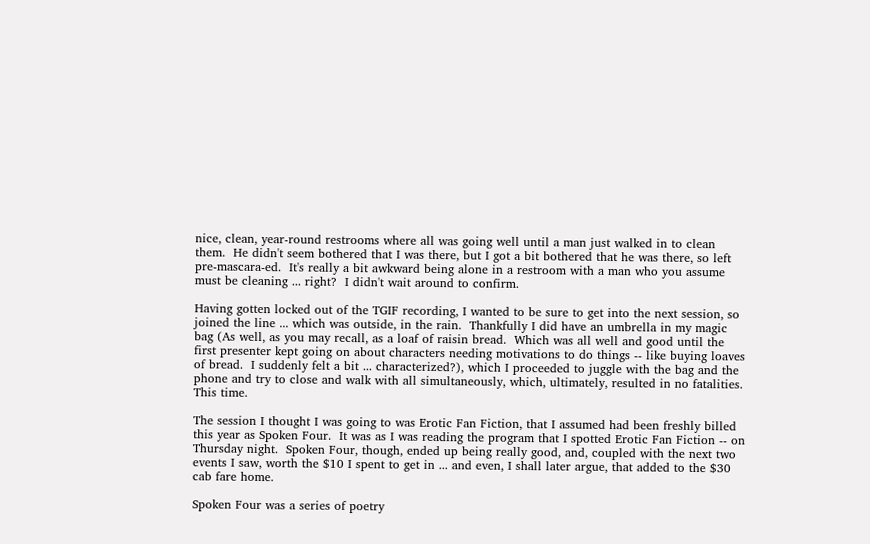nice, clean, year-round restrooms where all was going well until a man just walked in to clean them.  He didn't seem bothered that I was there, but I got a bit bothered that he was there, so left pre-mascara-ed.  It's really a bit awkward being alone in a restroom with a man who you assume must be cleaning ... right?  I didn't wait around to confirm.

Having gotten locked out of the TGIF recording, I wanted to be sure to get into the next session, so joined the line ... which was outside, in the rain.  Thankfully I did have an umbrella in my magic bag (As well, as you may recall, as a loaf of raisin bread.  Which was all well and good until the first presenter kept going on about characters needing motivations to do things -- like buying loaves of bread.  I suddenly felt a bit ... characterized?), which I proceeded to juggle with the bag and the phone and try to close and walk with all simultaneously, which, ultimately, resulted in no fatalities.  This time.

The session I thought I was going to was Erotic Fan Fiction, that I assumed had been freshly billed this year as Spoken Four.  It was as I was reading the program that I spotted Erotic Fan Fiction -- on Thursday night.  Spoken Four, though, ended up being really good, and, coupled with the next two events I saw, worth the $10 I spent to get in ... and even, I shall later argue, that added to the $30 cab fare home.

Spoken Four was a series of poetry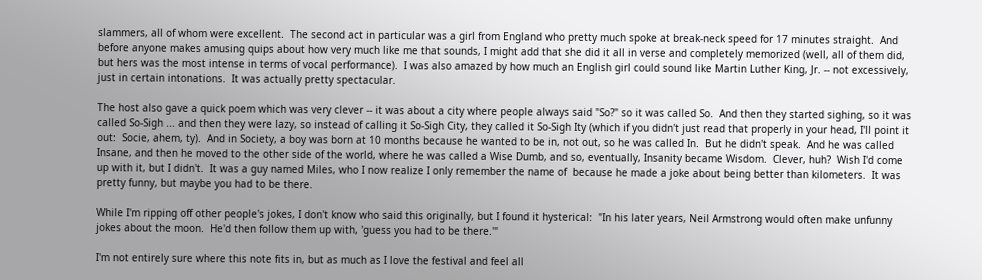slammers, all of whom were excellent.  The second act in particular was a girl from England who pretty much spoke at break-neck speed for 17 minutes straight.  And before anyone makes amusing quips about how very much like me that sounds, I might add that she did it all in verse and completely memorized (well, all of them did, but hers was the most intense in terms of vocal performance).  I was also amazed by how much an English girl could sound like Martin Luther King, Jr. -- not excessively, just in certain intonations.  It was actually pretty spectacular.

The host also gave a quick poem which was very clever -- it was about a city where people always said "So?" so it was called So.  And then they started sighing, so it was called So-Sigh ... and then they were lazy, so instead of calling it So-Sigh City, they called it So-Sigh Ity (which if you didn't just read that properly in your head, I'll point it out:  Socie, ahem, ty).  And in Society, a boy was born at 10 months because he wanted to be in, not out, so he was called In.  But he didn't speak.  And he was called Insane, and then he moved to the other side of the world, where he was called a Wise Dumb, and so, eventually, Insanity became Wisdom.  Clever, huh?  Wish I'd come up with it, but I didn't.  It was a guy named Miles, who I now realize I only remember the name of  because he made a joke about being better than kilometers.  It was pretty funny, but maybe you had to be there.

While I'm ripping off other people's jokes, I don't know who said this originally, but I found it hysterical:  "In his later years, Neil Armstrong would often make unfunny jokes about the moon.  He'd then follow them up with, 'guess you had to be there.'"

I'm not entirely sure where this note fits in, but as much as I love the festival and feel all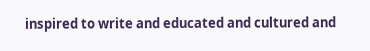inspired to write and educated and cultured and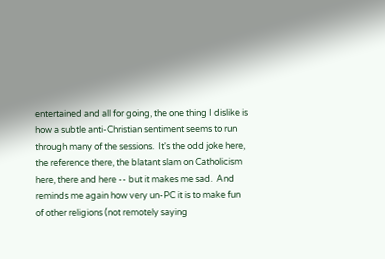entertained and all for going, the one thing I dislike is how a subtle anti-Christian sentiment seems to run through many of the sessions.  It's the odd joke here, the reference there, the blatant slam on Catholicism here, there and here -- but it makes me sad.  And reminds me again how very un-PC it is to make fun of other religions (not remotely saying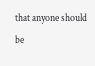that anyone should be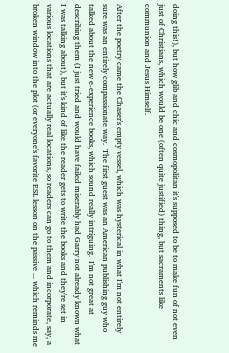doing this!), but how glib and chic and cosmopolitan it's supposed to be to make fun of not even just of Christians, which would be one (often quite justified) thing, but sacraments like communion and Jesus Himself.

After the poetry came the Chaser's empty vessel, which was hysterical in what I'm not entirely sure was an entirely compassionate way.  The first guest was an American publishing guy who talked about the new e-experience books, which sound really intriguing.  I'm not great at describing them (I just tried and would have failed miserably had Garry not already known what I was talking about), but it's kind of like the reader gets to write the books and they're set in various locations that are actually real locations, so readers can go to them and incorporate, say, a broken window into the plot (or everyone's favorite ESL lesson on the passive ... which reminds me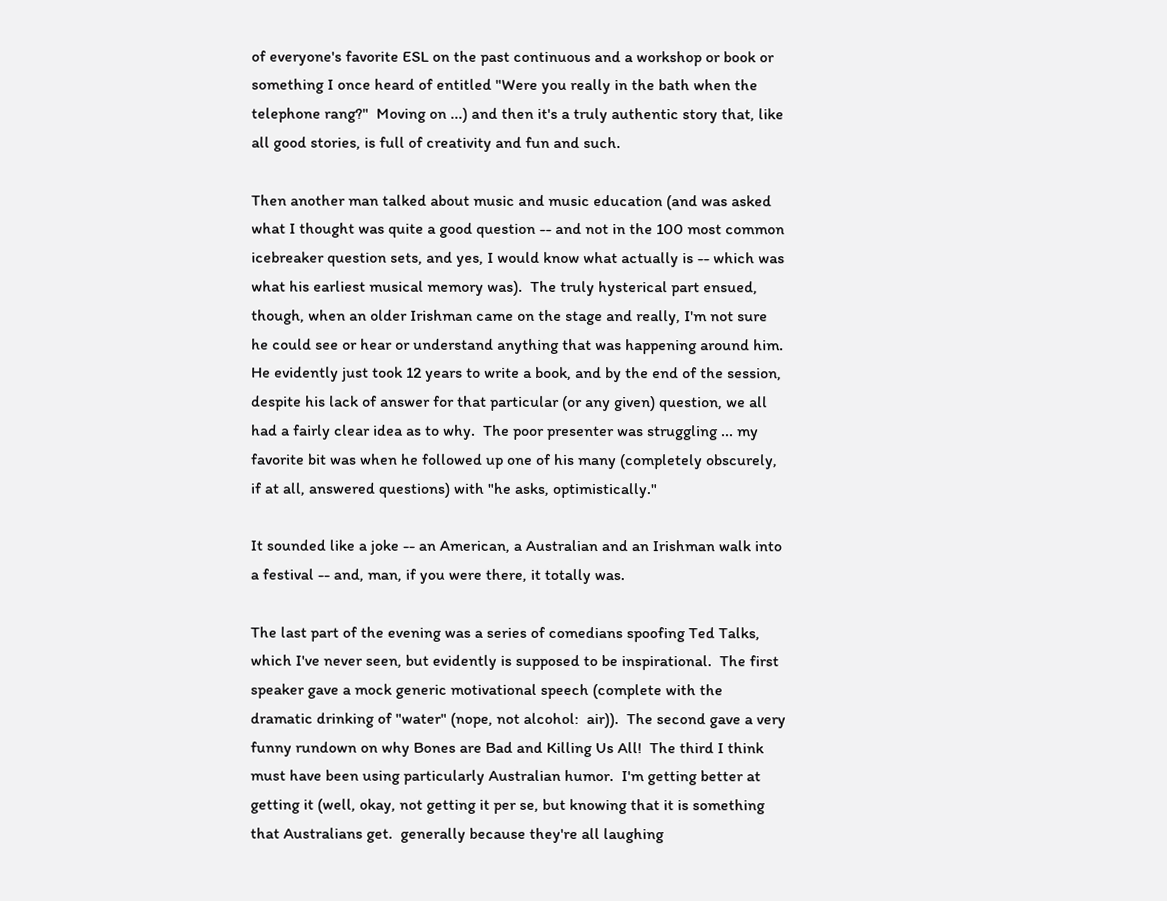of everyone's favorite ESL on the past continuous and a workshop or book or something I once heard of entitled "Were you really in the bath when the telephone rang?"  Moving on ...) and then it's a truly authentic story that, like all good stories, is full of creativity and fun and such.

Then another man talked about music and music education (and was asked what I thought was quite a good question -- and not in the 100 most common icebreaker question sets, and yes, I would know what actually is -- which was what his earliest musical memory was).  The truly hysterical part ensued, though, when an older Irishman came on the stage and really, I'm not sure he could see or hear or understand anything that was happening around him.  He evidently just took 12 years to write a book, and by the end of the session, despite his lack of answer for that particular (or any given) question, we all had a fairly clear idea as to why.  The poor presenter was struggling ... my favorite bit was when he followed up one of his many (completely obscurely, if at all, answered questions) with "he asks, optimistically."

It sounded like a joke -- an American, a Australian and an Irishman walk into a festival -- and, man, if you were there, it totally was.

The last part of the evening was a series of comedians spoofing Ted Talks, which I've never seen, but evidently is supposed to be inspirational.  The first speaker gave a mock generic motivational speech (complete with the dramatic drinking of "water" (nope, not alcohol:  air)).  The second gave a very funny rundown on why Bones are Bad and Killing Us All!  The third I think must have been using particularly Australian humor.  I'm getting better at getting it (well, okay, not getting it per se, but knowing that it is something that Australians get.  generally because they're all laughing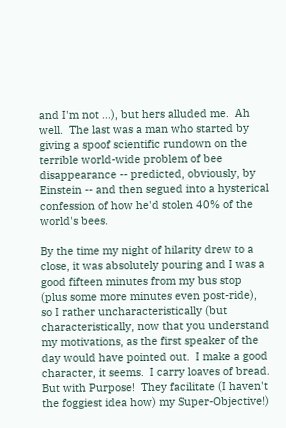and I'm not ...), but hers alluded me.  Ah well.  The last was a man who started by giving a spoof scientific rundown on the terrible world-wide problem of bee disappearance -- predicted, obviously, by Einstein -- and then segued into a hysterical confession of how he'd stolen 40% of the world's bees.

By the time my night of hilarity drew to a close, it was absolutely pouring and I was a good fifteen minutes from my bus stop (plus some more minutes even post-ride), so I rather uncharacteristically (but characteristically, now that you understand my motivations, as the first speaker of the day would have pointed out.  I make a good character, it seems.  I carry loaves of bread.  But with Purpose!  They facilitate (I haven't the foggiest idea how) my Super-Objective!)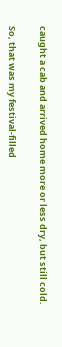caught a cab and arrived home more or less dry, but still cold.

So, that was my festival-filled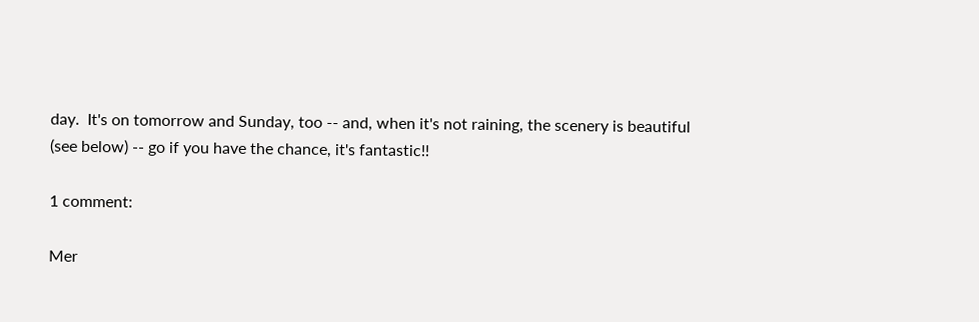day.  It's on tomorrow and Sunday, too -- and, when it's not raining, the scenery is beautiful (see below) -- go if you have the chance, it's fantastic!!

1 comment:

Mer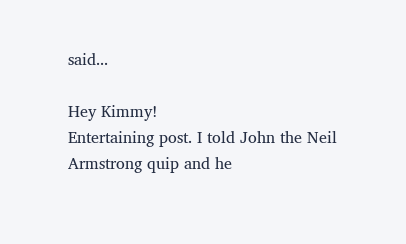said...

Hey Kimmy!
Entertaining post. I told John the Neil Armstrong quip and he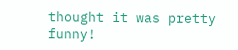thought it was pretty funny!